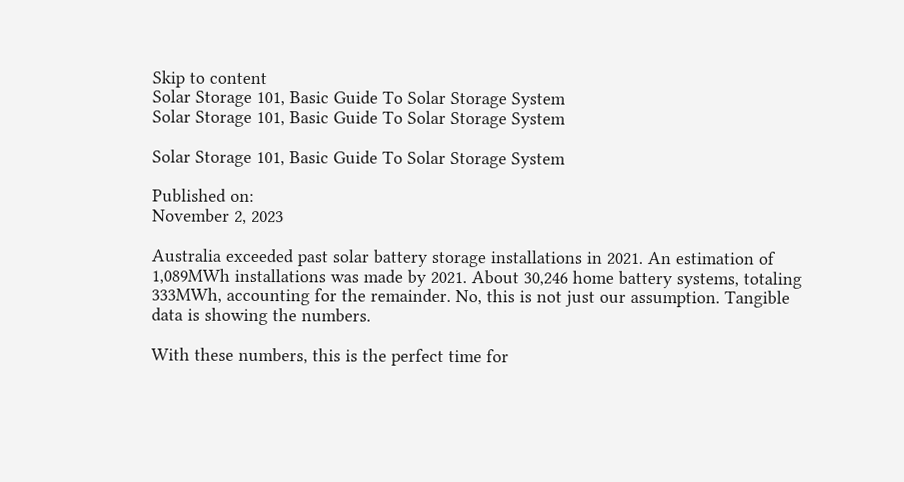Skip to content
Solar Storage 101, Basic Guide To Solar Storage System
Solar Storage 101, Basic Guide To Solar Storage System

Solar Storage 101, Basic Guide To Solar Storage System

Published on:
November 2, 2023

Australia exceeded past solar battery storage installations in 2021. An estimation of 1,089MWh installations was made by 2021. About 30,246 home battery systems, totaling 333MWh, accounting for the remainder. No, this is not just our assumption. Tangible data is showing the numbers.

With these numbers, this is the perfect time for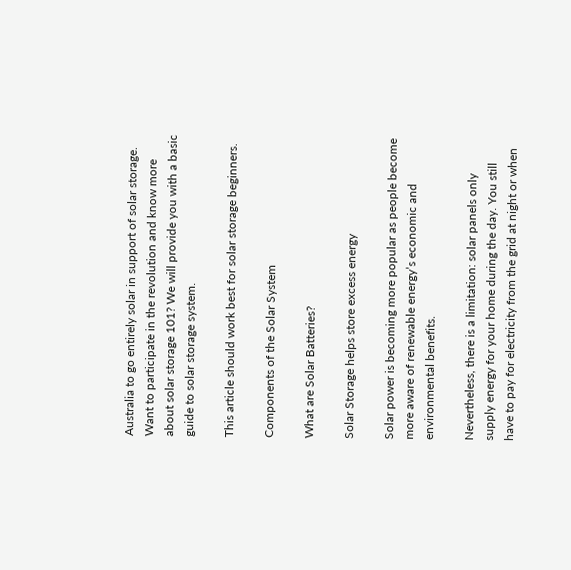Australia to go entirely solar in support of solar storage. Want to participate in the revolution and know more about solar storage 101? We will provide you with a basic guide to solar storage system.

This article should work best for solar storage beginners.

Components of the Solar System

What are Solar Batteries?

Solar Storage helps store excess energy

Solar power is becoming more popular as people become more aware of renewable energy’s economic and environmental benefits.

Nevertheless, there is a limitation: solar panels only supply energy for your home during the day. You still have to pay for electricity from the grid at night or when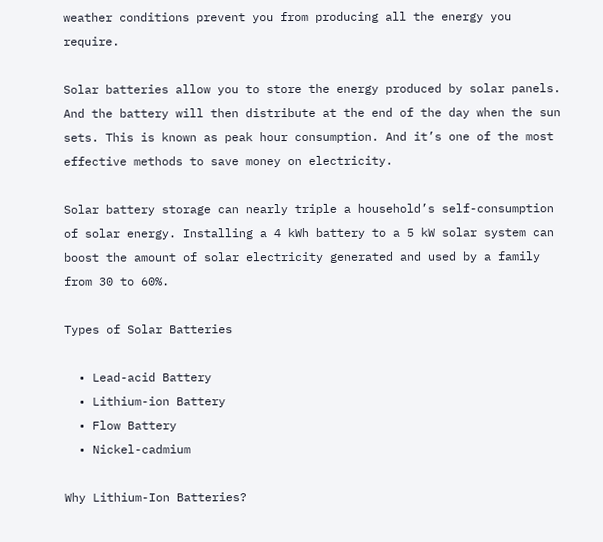weather conditions prevent you from producing all the energy you require.

Solar batteries allow you to store the energy produced by solar panels. And the battery will then distribute at the end of the day when the sun sets. This is known as peak hour consumption. And it’s one of the most effective methods to save money on electricity.

Solar battery storage can nearly triple a household’s self-consumption of solar energy. Installing a 4 kWh battery to a 5 kW solar system can boost the amount of solar electricity generated and used by a family from 30 to 60%.

Types of Solar Batteries

  • Lead-acid Battery
  • Lithium-ion Battery
  • Flow Battery
  • Nickel-cadmium

Why Lithium-Ion Batteries?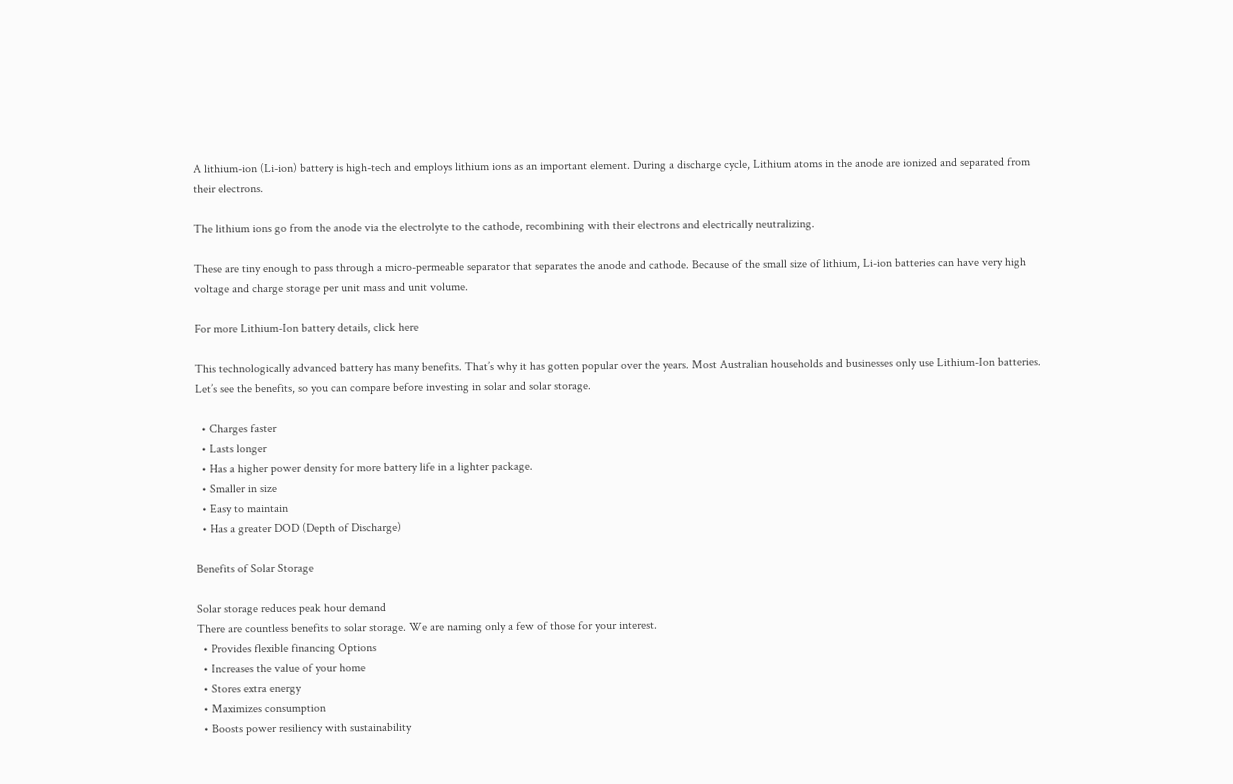A lithium-ion (Li-ion) battery is high-tech and employs lithium ions as an important element. During a discharge cycle, Lithium atoms in the anode are ionized and separated from their electrons.

The lithium ions go from the anode via the electrolyte to the cathode, recombining with their electrons and electrically neutralizing.

These are tiny enough to pass through a micro-permeable separator that separates the anode and cathode. Because of the small size of lithium, Li-ion batteries can have very high voltage and charge storage per unit mass and unit volume.

For more Lithium-Ion battery details, click here

This technologically advanced battery has many benefits. That’s why it has gotten popular over the years. Most Australian households and businesses only use Lithium-Ion batteries. Let’s see the benefits, so you can compare before investing in solar and solar storage.

  • Charges faster
  • Lasts longer
  • Has a higher power density for more battery life in a lighter package.
  • Smaller in size
  • Easy to maintain
  • Has a greater DOD (Depth of Discharge)

Benefits of Solar Storage

Solar storage reduces peak hour demand
There are countless benefits to solar storage. We are naming only a few of those for your interest.
  • Provides flexible financing Options
  • Increases the value of your home
  • Stores extra energy
  • Maximizes consumption
  • Boosts power resiliency with sustainability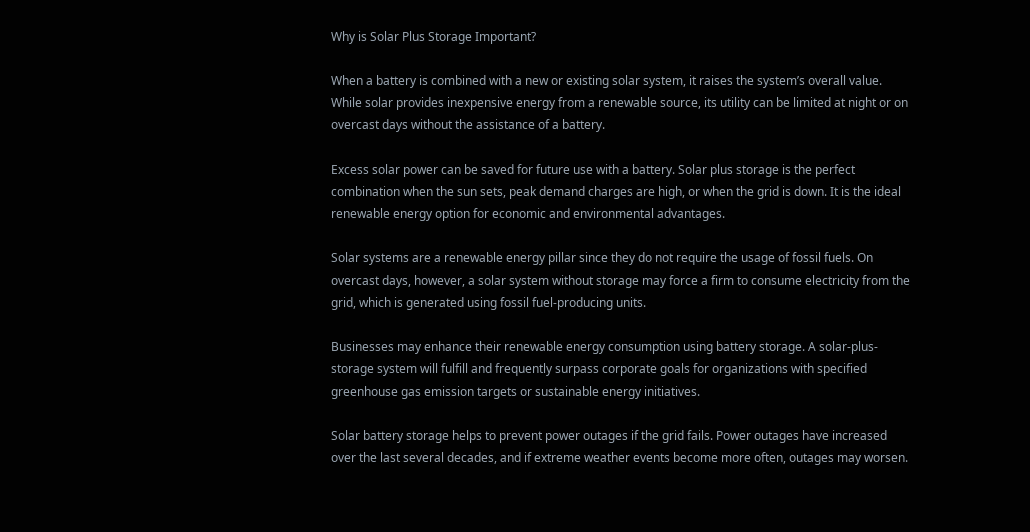Why is Solar Plus Storage Important?

When a battery is combined with a new or existing solar system, it raises the system’s overall value. While solar provides inexpensive energy from a renewable source, its utility can be limited at night or on overcast days without the assistance of a battery.

Excess solar power can be saved for future use with a battery. Solar plus storage is the perfect combination when the sun sets, peak demand charges are high, or when the grid is down. It is the ideal renewable energy option for economic and environmental advantages.

Solar systems are a renewable energy pillar since they do not require the usage of fossil fuels. On overcast days, however, a solar system without storage may force a firm to consume electricity from the grid, which is generated using fossil fuel-producing units.

Businesses may enhance their renewable energy consumption using battery storage. A solar-plus-storage system will fulfill and frequently surpass corporate goals for organizations with specified greenhouse gas emission targets or sustainable energy initiatives.

Solar battery storage helps to prevent power outages if the grid fails. Power outages have increased over the last several decades, and if extreme weather events become more often, outages may worsen.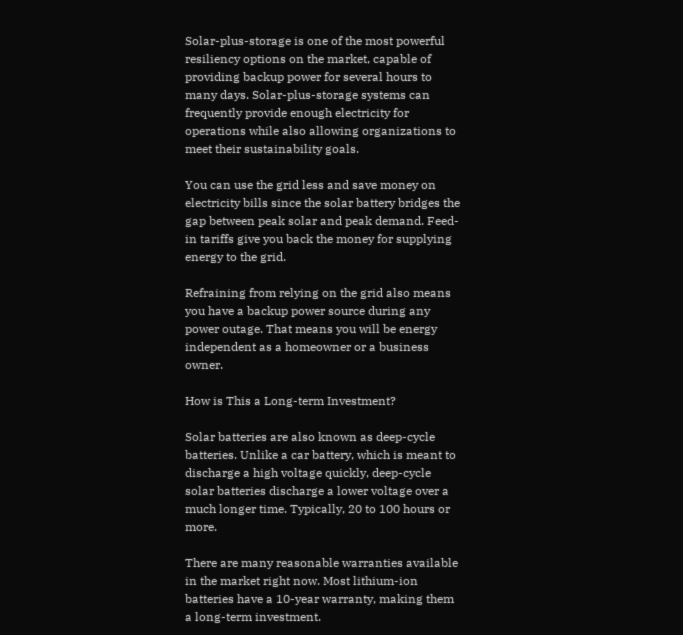Solar-plus-storage is one of the most powerful resiliency options on the market, capable of providing backup power for several hours to many days. Solar-plus-storage systems can frequently provide enough electricity for operations while also allowing organizations to meet their sustainability goals.

You can use the grid less and save money on electricity bills since the solar battery bridges the gap between peak solar and peak demand. Feed-in tariffs give you back the money for supplying energy to the grid.

Refraining from relying on the grid also means you have a backup power source during any power outage. That means you will be energy independent as a homeowner or a business owner.

How is This a Long-term Investment?

Solar batteries are also known as deep-cycle batteries. Unlike a car battery, which is meant to discharge a high voltage quickly, deep-cycle solar batteries discharge a lower voltage over a much longer time. Typically, 20 to 100 hours or more.

There are many reasonable warranties available in the market right now. Most lithium-ion batteries have a 10-year warranty, making them a long-term investment.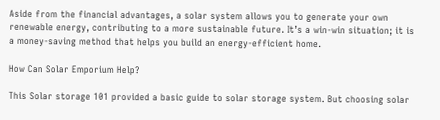Aside from the financial advantages, a solar system allows you to generate your own renewable energy, contributing to a more sustainable future. It’s a win-win situation; it is a money-saving method that helps you build an energy-efficient home.

How Can Solar Emporium Help?

This Solar storage 101 provided a basic guide to solar storage system. But choosing solar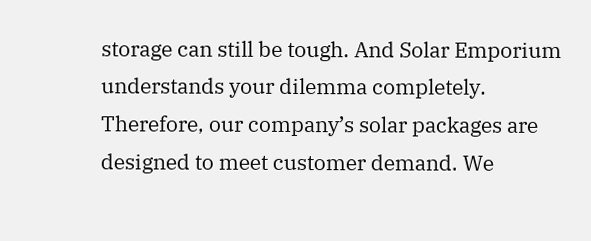storage can still be tough. And Solar Emporium understands your dilemma completely. Therefore, our company’s solar packages are designed to meet customer demand. We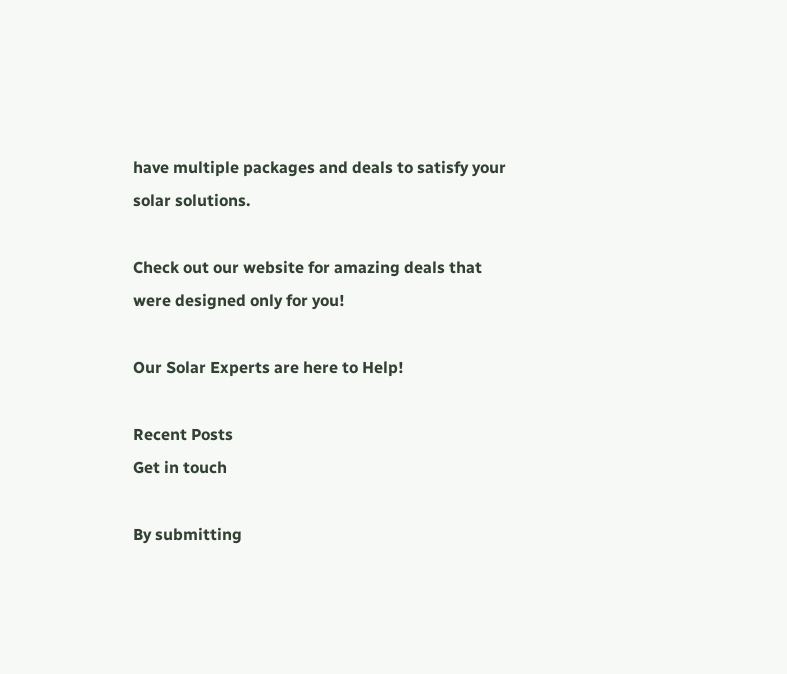have multiple packages and deals to satisfy your solar solutions.

Check out our website for amazing deals that were designed only for you!

Our Solar Experts are here to Help!

Recent Posts
Get in touch

By submitting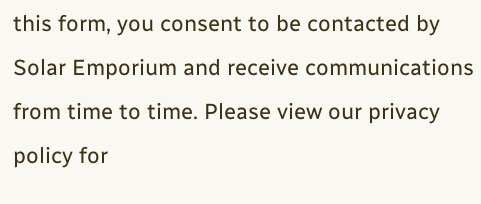this form, you consent to be contacted by Solar Emporium and receive communications from time to time. Please view our privacy policy for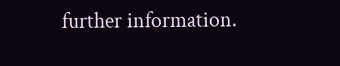further information.